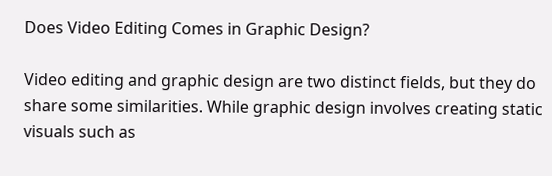Does Video Editing Comes in Graphic Design?

Video editing and graphic design are two distinct fields, but they do share some similarities. While graphic design involves creating static visuals such as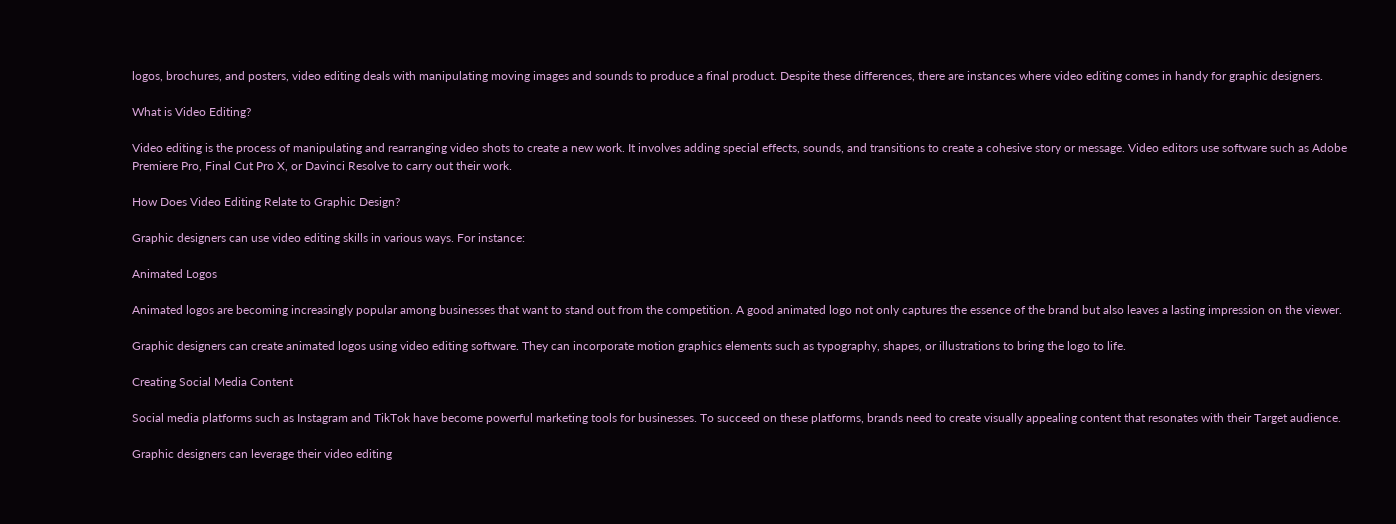logos, brochures, and posters, video editing deals with manipulating moving images and sounds to produce a final product. Despite these differences, there are instances where video editing comes in handy for graphic designers.

What is Video Editing?

Video editing is the process of manipulating and rearranging video shots to create a new work. It involves adding special effects, sounds, and transitions to create a cohesive story or message. Video editors use software such as Adobe Premiere Pro, Final Cut Pro X, or Davinci Resolve to carry out their work.

How Does Video Editing Relate to Graphic Design?

Graphic designers can use video editing skills in various ways. For instance:

Animated Logos

Animated logos are becoming increasingly popular among businesses that want to stand out from the competition. A good animated logo not only captures the essence of the brand but also leaves a lasting impression on the viewer.

Graphic designers can create animated logos using video editing software. They can incorporate motion graphics elements such as typography, shapes, or illustrations to bring the logo to life.

Creating Social Media Content

Social media platforms such as Instagram and TikTok have become powerful marketing tools for businesses. To succeed on these platforms, brands need to create visually appealing content that resonates with their Target audience.

Graphic designers can leverage their video editing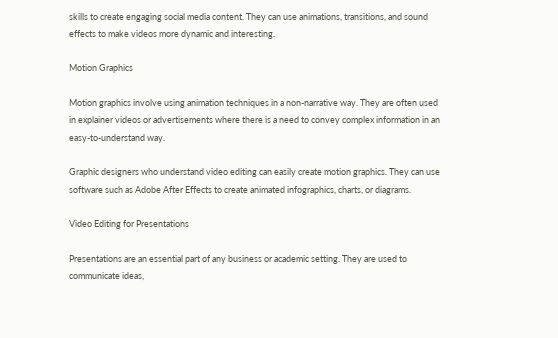skills to create engaging social media content. They can use animations, transitions, and sound effects to make videos more dynamic and interesting.

Motion Graphics

Motion graphics involve using animation techniques in a non-narrative way. They are often used in explainer videos or advertisements where there is a need to convey complex information in an easy-to-understand way.

Graphic designers who understand video editing can easily create motion graphics. They can use software such as Adobe After Effects to create animated infographics, charts, or diagrams.

Video Editing for Presentations

Presentations are an essential part of any business or academic setting. They are used to communicate ideas,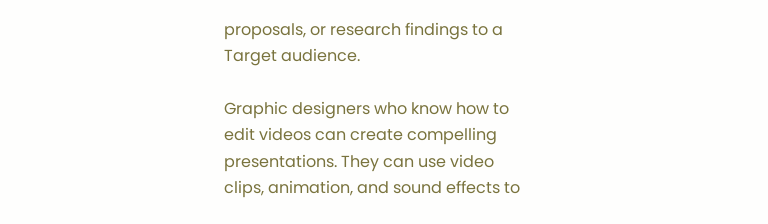proposals, or research findings to a Target audience.

Graphic designers who know how to edit videos can create compelling presentations. They can use video clips, animation, and sound effects to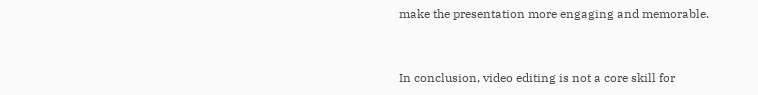make the presentation more engaging and memorable.


In conclusion, video editing is not a core skill for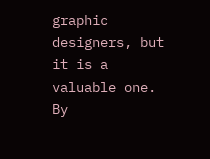graphic designers, but it is a valuable one. By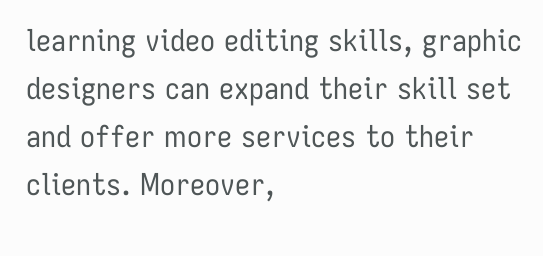learning video editing skills, graphic designers can expand their skill set and offer more services to their clients. Moreover,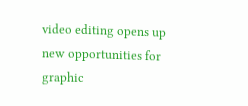video editing opens up new opportunities for graphic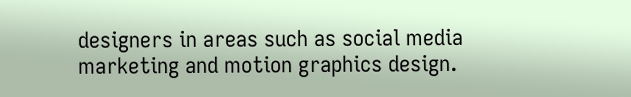designers in areas such as social media marketing and motion graphics design.